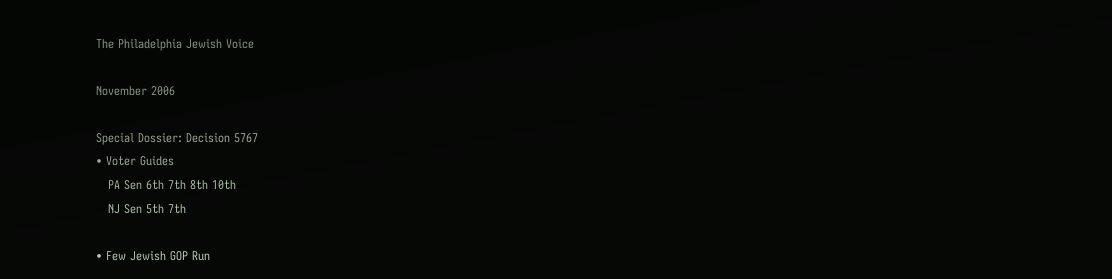The Philadelphia Jewish Voice

November 2006

Special Dossier: Decision 5767
• Voter Guides
   PA Sen 6th 7th 8th 10th
   NJ Sen 5th 7th

• Few Jewish GOP Run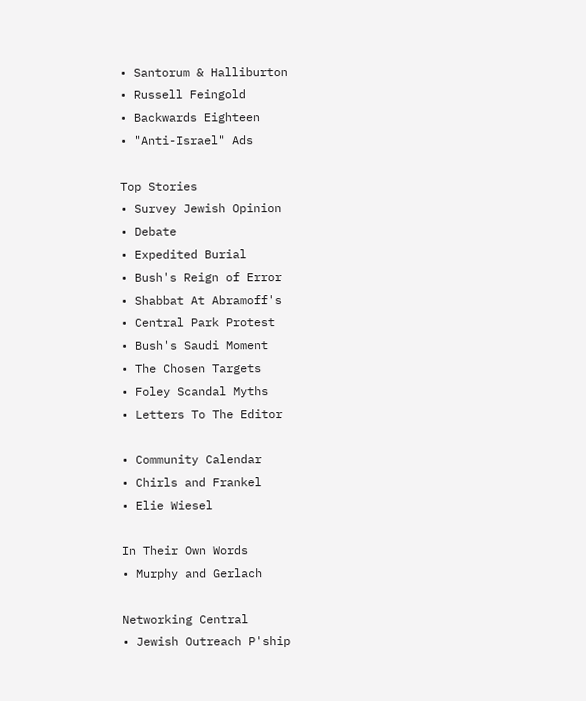• Santorum & Halliburton
• Russell Feingold
• Backwards Eighteen
• "Anti-Israel" Ads

Top Stories
• Survey Jewish Opinion
• Debate
• Expedited Burial
• Bush's Reign of Error
• Shabbat At Abramoff's
• Central Park Protest
• Bush's Saudi Moment
• The Chosen Targets
• Foley Scandal Myths
• Letters To The Editor

• Community Calendar
• Chirls and Frankel
• Elie Wiesel

In Their Own Words
• Murphy and Gerlach

Networking Central
• Jewish Outreach P'ship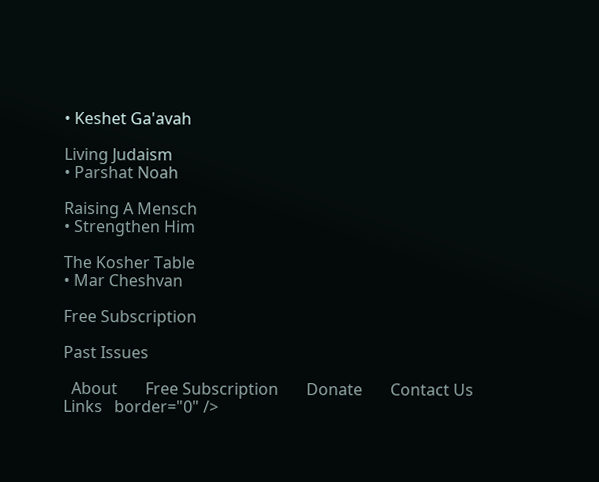• Keshet Ga'avah

Living Judaism
• Parshat Noah

Raising A Mensch
• Strengthen Him

The Kosher Table
• Mar Cheshvan

Free Subscription

Past Issues

  About       Free Subscription       Donate       Contact Us        Links   border="0" />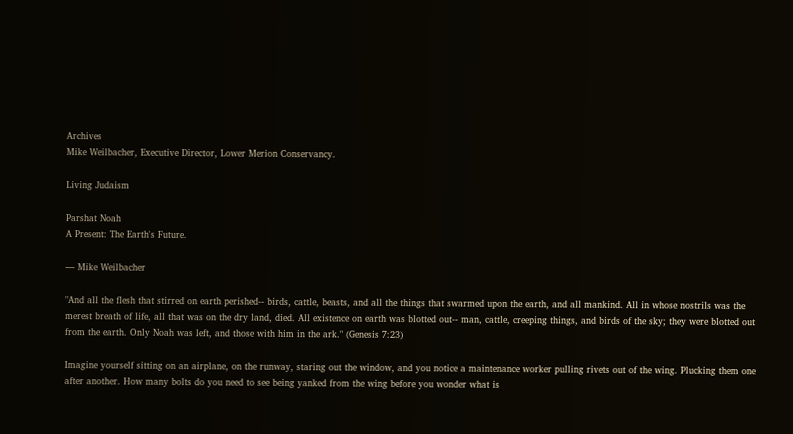Archives
Mike Weilbacher, Executive Director, Lower Merion Conservancy.

Living Judaism

Parshat Noah
A Present: The Earth's Future.

— Mike Weilbacher

"And all the flesh that stirred on earth perished-- birds, cattle, beasts, and all the things that swarmed upon the earth, and all mankind. All in whose nostrils was the merest breath of life, all that was on the dry land, died. All existence on earth was blotted out-- man, cattle, creeping things, and birds of the sky; they were blotted out from the earth. Only Noah was left, and those with him in the ark." (Genesis 7:23)

Imagine yourself sitting on an airplane, on the runway, staring out the window, and you notice a maintenance worker pulling rivets out of the wing. Plucking them one after another. How many bolts do you need to see being yanked from the wing before you wonder what is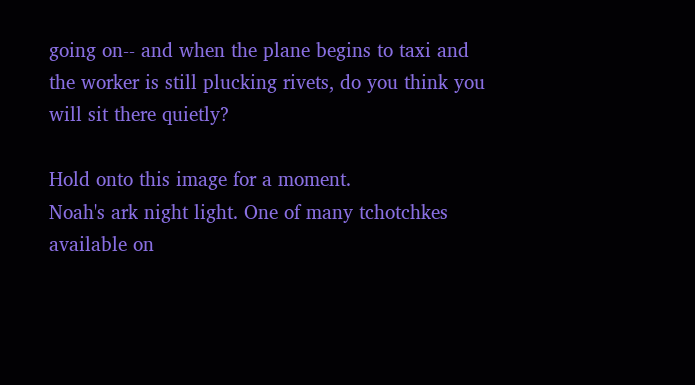going on-- and when the plane begins to taxi and the worker is still plucking rivets, do you think you will sit there quietly?

Hold onto this image for a moment.
Noah's ark night light. One of many tchotchkes available on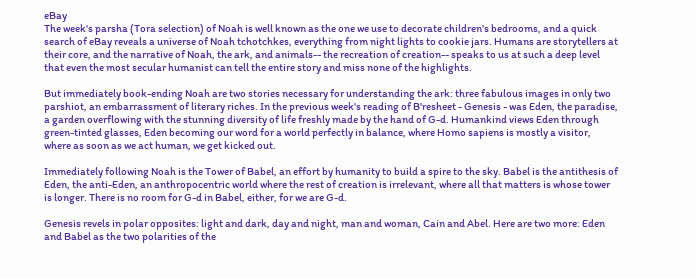eBay
The week's parsha (Tora selection) of Noah is well known as the one we use to decorate children's bedrooms, and a quick search of eBay reveals a universe of Noah tchotchkes, everything from night lights to cookie jars. Humans are storytellers at their core, and the narrative of Noah, the ark, and animals-- the recreation of creation-- speaks to us at such a deep level that even the most secular humanist can tell the entire story and miss none of the highlights.

But immediately book-ending Noah are two stories necessary for understanding the ark: three fabulous images in only two parshiot, an embarrassment of literary riches. In the previous week's reading of B'resheet - Genesis - was Eden, the paradise, a garden overflowing with the stunning diversity of life freshly made by the hand of G-d. Humankind views Eden through green-tinted glasses, Eden becoming our word for a world perfectly in balance, where Homo sapiens is mostly a visitor, where as soon as we act human, we get kicked out.

Immediately following Noah is the Tower of Babel, an effort by humanity to build a spire to the sky. Babel is the antithesis of Eden, the anti-Eden, an anthropocentric world where the rest of creation is irrelevant, where all that matters is whose tower is longer. There is no room for G-d in Babel, either, for we are G-d.

Genesis revels in polar opposites: light and dark, day and night, man and woman, Cain and Abel. Here are two more: Eden and Babel as the two polarities of the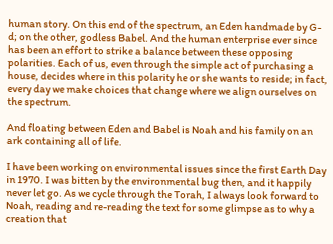human story. On this end of the spectrum, an Eden handmade by G-d; on the other, godless Babel. And the human enterprise ever since has been an effort to strike a balance between these opposing polarities. Each of us, even through the simple act of purchasing a house, decides where in this polarity he or she wants to reside; in fact, every day we make choices that change where we align ourselves on the spectrum.

And floating between Eden and Babel is Noah and his family on an ark containing all of life.

I have been working on environmental issues since the first Earth Day in 1970. I was bitten by the environmental bug then, and it happily never let go. As we cycle through the Torah, I always look forward to Noah, reading and re-reading the text for some glimpse as to why a creation that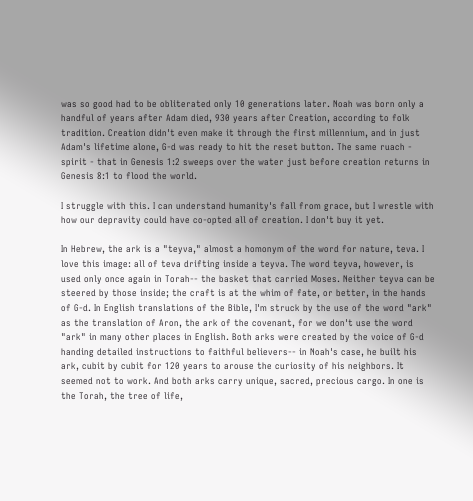was so good had to be obliterated only 10 generations later. Noah was born only a handful of years after Adam died, 930 years after Creation, according to folk tradition. Creation didn't even make it through the first millennium, and in just Adam's lifetime alone, G-d was ready to hit the reset button. The same ruach - spirit - that in Genesis 1:2 sweeps over the water just before creation returns in Genesis 8:1 to flood the world.

I struggle with this. I can understand humanity's fall from grace, but I wrestle with how our depravity could have co-opted all of creation. I don't buy it yet.

In Hebrew, the ark is a "teyva," almost a homonym of the word for nature, teva. I love this image: all of teva drifting inside a teyva. The word teyva, however, is used only once again in Torah-- the basket that carried Moses. Neither teyva can be steered by those inside; the craft is at the whim of fate, or better, in the hands of G-d. In English translations of the Bible, I'm struck by the use of the word "ark" as the translation of Aron, the ark of the covenant, for we don't use the word "ark" in many other places in English. Both arks were created by the voice of G-d handing detailed instructions to faithful believers-- in Noah's case, he built his ark, cubit by cubit for 120 years to arouse the curiosity of his neighbors. It seemed not to work. And both arks carry unique, sacred, precious cargo. In one is the Torah, the tree of life,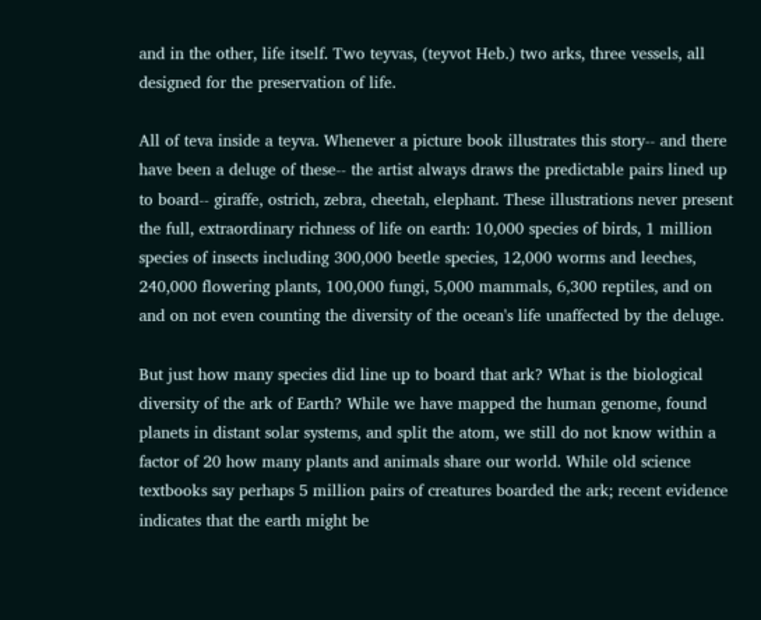and in the other, life itself. Two teyvas, (teyvot Heb.) two arks, three vessels, all designed for the preservation of life.

All of teva inside a teyva. Whenever a picture book illustrates this story-- and there have been a deluge of these-- the artist always draws the predictable pairs lined up to board-- giraffe, ostrich, zebra, cheetah, elephant. These illustrations never present the full, extraordinary richness of life on earth: 10,000 species of birds, 1 million species of insects including 300,000 beetle species, 12,000 worms and leeches, 240,000 flowering plants, 100,000 fungi, 5,000 mammals, 6,300 reptiles, and on and on not even counting the diversity of the ocean's life unaffected by the deluge.

But just how many species did line up to board that ark? What is the biological diversity of the ark of Earth? While we have mapped the human genome, found planets in distant solar systems, and split the atom, we still do not know within a factor of 20 how many plants and animals share our world. While old science textbooks say perhaps 5 million pairs of creatures boarded the ark; recent evidence indicates that the earth might be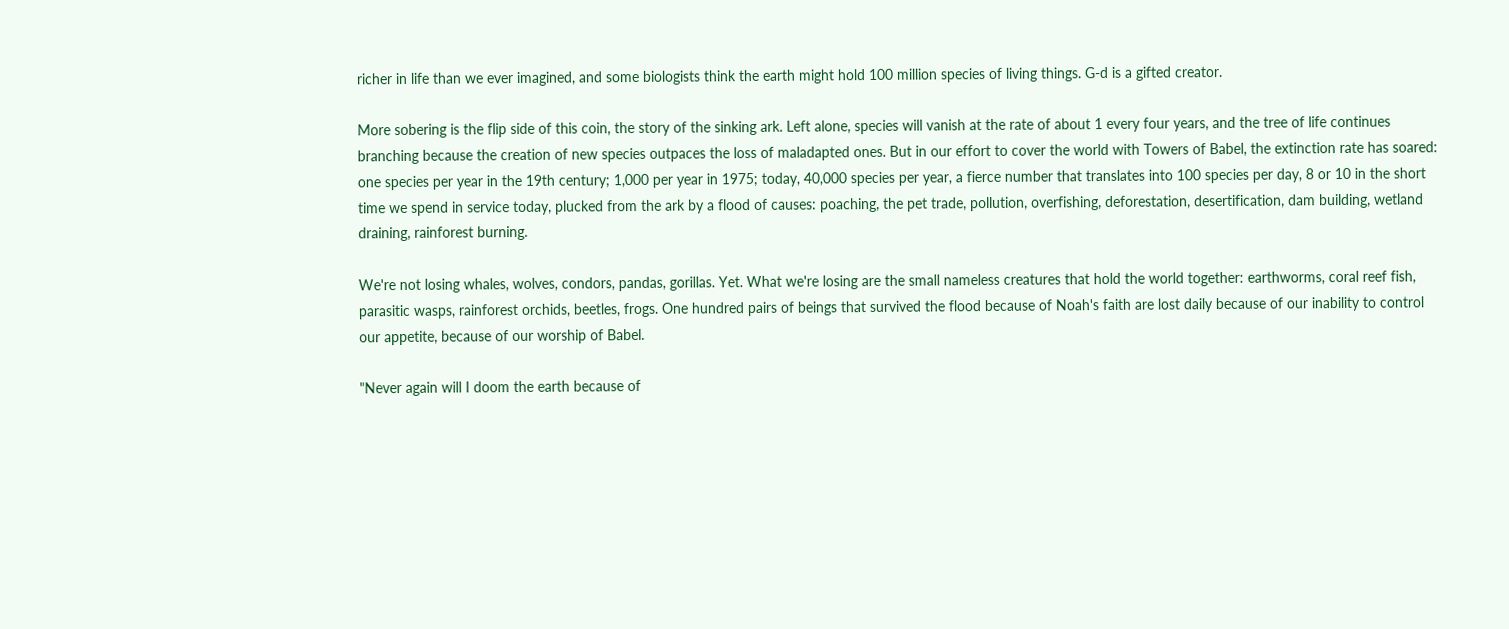richer in life than we ever imagined, and some biologists think the earth might hold 100 million species of living things. G-d is a gifted creator.

More sobering is the flip side of this coin, the story of the sinking ark. Left alone, species will vanish at the rate of about 1 every four years, and the tree of life continues branching because the creation of new species outpaces the loss of maladapted ones. But in our effort to cover the world with Towers of Babel, the extinction rate has soared: one species per year in the 19th century; 1,000 per year in 1975; today, 40,000 species per year, a fierce number that translates into 100 species per day, 8 or 10 in the short time we spend in service today, plucked from the ark by a flood of causes: poaching, the pet trade, pollution, overfishing, deforestation, desertification, dam building, wetland draining, rainforest burning.

We're not losing whales, wolves, condors, pandas, gorillas. Yet. What we're losing are the small nameless creatures that hold the world together: earthworms, coral reef fish, parasitic wasps, rainforest orchids, beetles, frogs. One hundred pairs of beings that survived the flood because of Noah's faith are lost daily because of our inability to control our appetite, because of our worship of Babel.

"Never again will I doom the earth because of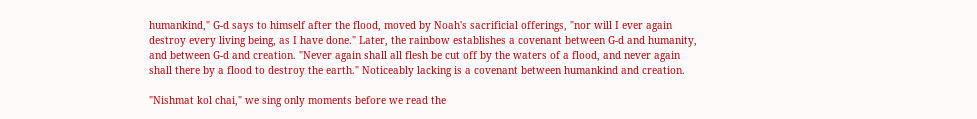humankind," G-d says to himself after the flood, moved by Noah's sacrificial offerings, "nor will I ever again destroy every living being, as I have done." Later, the rainbow establishes a covenant between G-d and humanity, and between G-d and creation. "Never again shall all flesh be cut off by the waters of a flood, and never again shall there by a flood to destroy the earth." Noticeably lacking is a covenant between humankind and creation.

"Nishmat kol chai," we sing only moments before we read the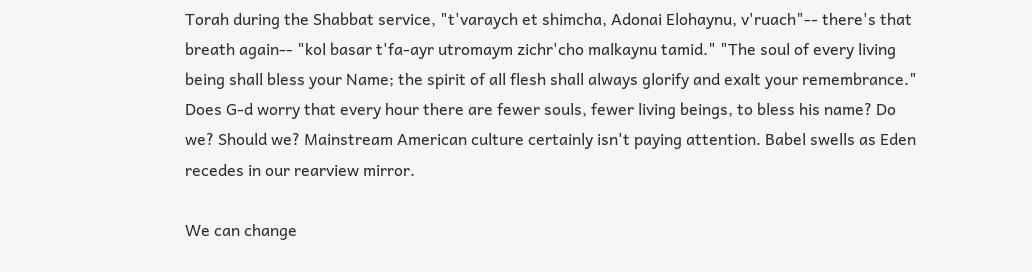Torah during the Shabbat service, "t'varaych et shimcha, Adonai Elohaynu, v'ruach"-- there's that breath again-- "kol basar t'fa-ayr utromaym zichr'cho malkaynu tamid." "The soul of every living being shall bless your Name; the spirit of all flesh shall always glorify and exalt your remembrance." Does G-d worry that every hour there are fewer souls, fewer living beings, to bless his name? Do we? Should we? Mainstream American culture certainly isn't paying attention. Babel swells as Eden recedes in our rearview mirror.

We can change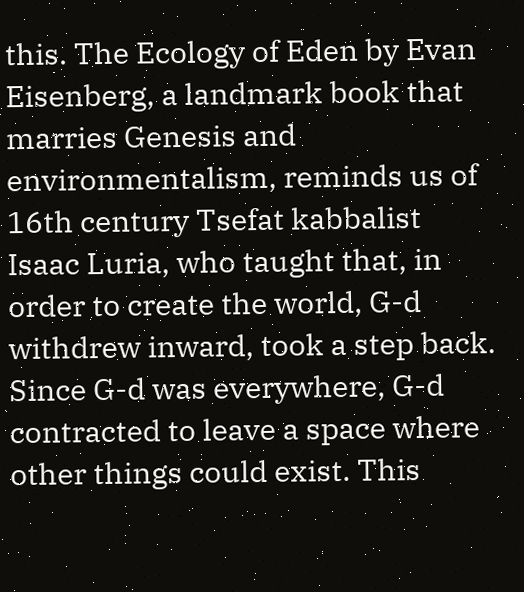this. The Ecology of Eden by Evan Eisenberg, a landmark book that marries Genesis and environmentalism, reminds us of 16th century Tsefat kabbalist Isaac Luria, who taught that, in order to create the world, G-d withdrew inward, took a step back. Since G-d was everywhere, G-d contracted to leave a space where other things could exist. This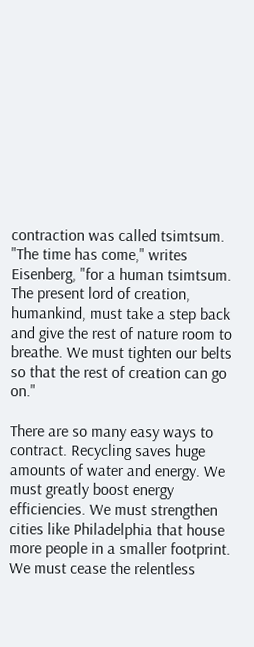contraction was called tsimtsum. "The time has come," writes Eisenberg, "for a human tsimtsum. The present lord of creation, humankind, must take a step back and give the rest of nature room to breathe. We must tighten our belts so that the rest of creation can go on."

There are so many easy ways to contract. Recycling saves huge amounts of water and energy. We must greatly boost energy efficiencies. We must strengthen cities like Philadelphia that house more people in a smaller footprint. We must cease the relentless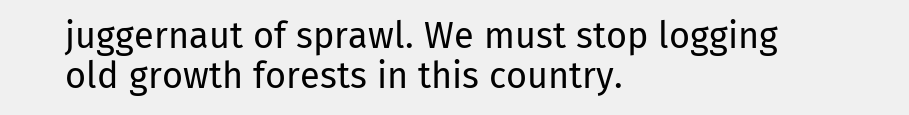juggernaut of sprawl. We must stop logging old growth forests in this country.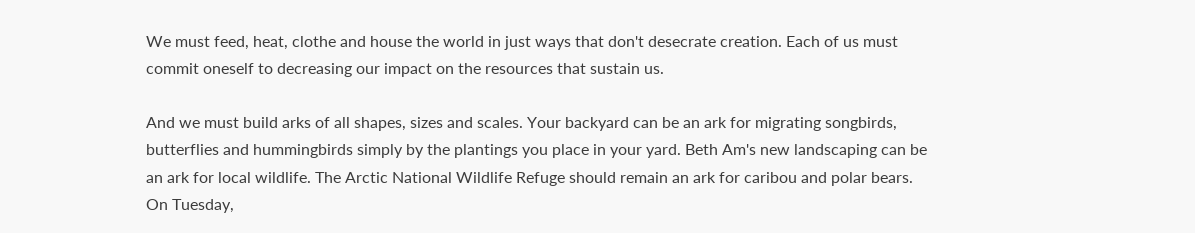We must feed, heat, clothe and house the world in just ways that don't desecrate creation. Each of us must commit oneself to decreasing our impact on the resources that sustain us.

And we must build arks of all shapes, sizes and scales. Your backyard can be an ark for migrating songbirds, butterflies and hummingbirds simply by the plantings you place in your yard. Beth Am's new landscaping can be an ark for local wildlife. The Arctic National Wildlife Refuge should remain an ark for caribou and polar bears. On Tuesday,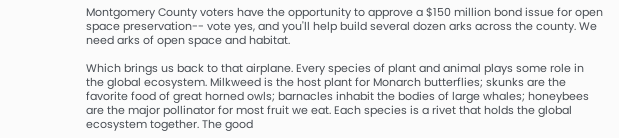Montgomery County voters have the opportunity to approve a $150 million bond issue for open space preservation-- vote yes, and you'll help build several dozen arks across the county. We need arks of open space and habitat.

Which brings us back to that airplane. Every species of plant and animal plays some role in the global ecosystem. Milkweed is the host plant for Monarch butterflies; skunks are the favorite food of great horned owls; barnacles inhabit the bodies of large whales; honeybees are the major pollinator for most fruit we eat. Each species is a rivet that holds the global ecosystem together. The good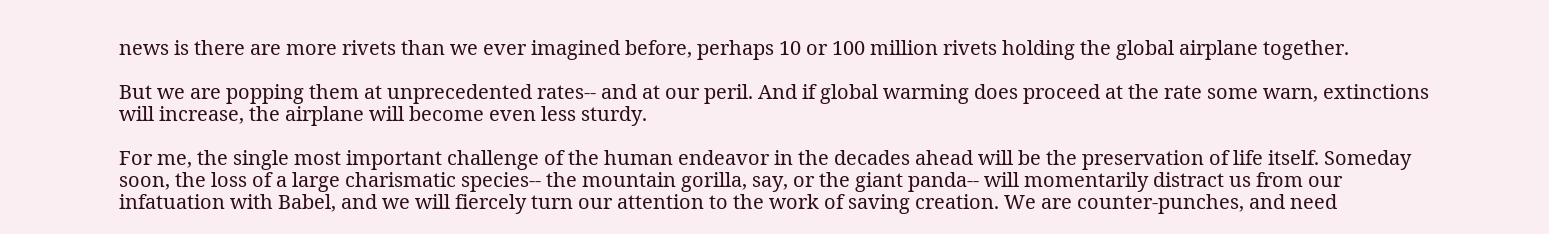news is there are more rivets than we ever imagined before, perhaps 10 or 100 million rivets holding the global airplane together.

But we are popping them at unprecedented rates-- and at our peril. And if global warming does proceed at the rate some warn, extinctions will increase, the airplane will become even less sturdy.

For me, the single most important challenge of the human endeavor in the decades ahead will be the preservation of life itself. Someday soon, the loss of a large charismatic species-- the mountain gorilla, say, or the giant panda-- will momentarily distract us from our infatuation with Babel, and we will fiercely turn our attention to the work of saving creation. We are counter-punches, and need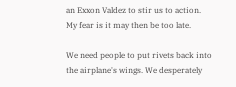an Exxon Valdez to stir us to action. My fear is it may then be too late.

We need people to put rivets back into the airplane's wings. We desperately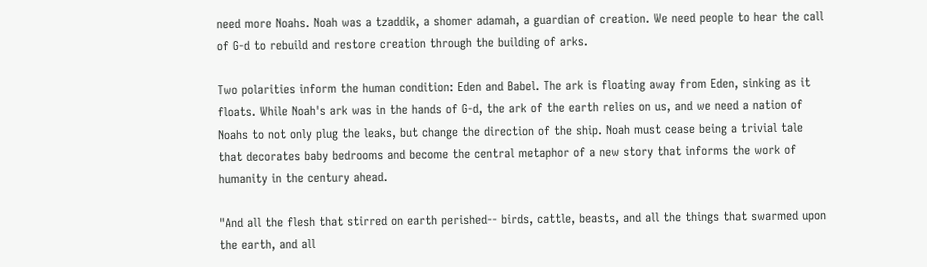need more Noahs. Noah was a tzaddik, a shomer adamah, a guardian of creation. We need people to hear the call of G-d to rebuild and restore creation through the building of arks.

Two polarities inform the human condition: Eden and Babel. The ark is floating away from Eden, sinking as it floats. While Noah's ark was in the hands of G-d, the ark of the earth relies on us, and we need a nation of Noahs to not only plug the leaks, but change the direction of the ship. Noah must cease being a trivial tale that decorates baby bedrooms and become the central metaphor of a new story that informs the work of humanity in the century ahead.

"And all the flesh that stirred on earth perished-- birds, cattle, beasts, and all the things that swarmed upon the earth, and all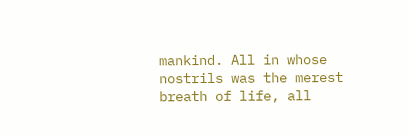mankind. All in whose nostrils was the merest breath of life, all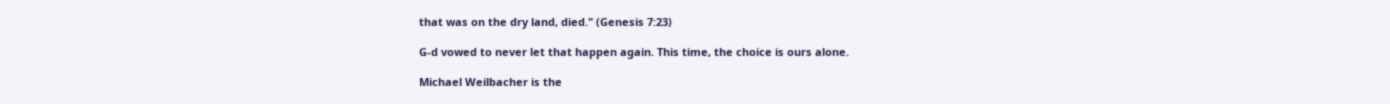that was on the dry land, died." (Genesis 7:23)

G-d vowed to never let that happen again. This time, the choice is ours alone.

Michael Weilbacher is the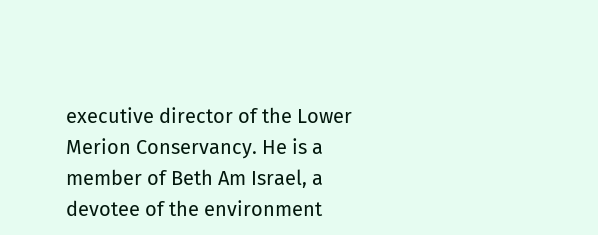executive director of the Lower Merion Conservancy. He is a member of Beth Am Israel, a devotee of the environment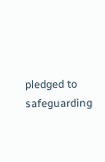pledged to safeguarding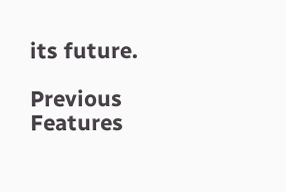its future.

Previous Features